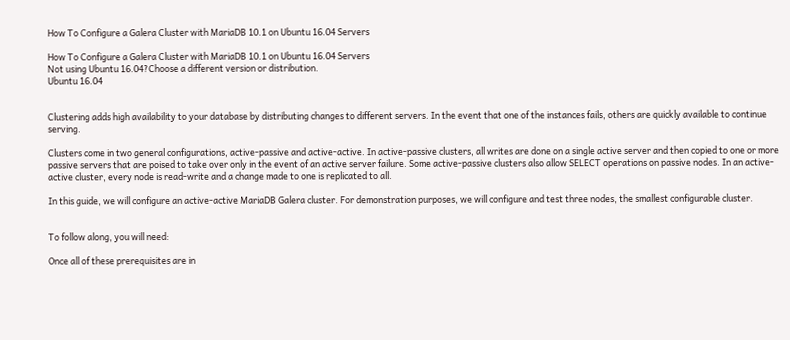How To Configure a Galera Cluster with MariaDB 10.1 on Ubuntu 16.04 Servers

How To Configure a Galera Cluster with MariaDB 10.1 on Ubuntu 16.04 Servers
Not using Ubuntu 16.04?Choose a different version or distribution.
Ubuntu 16.04


Clustering adds high availability to your database by distributing changes to different servers. In the event that one of the instances fails, others are quickly available to continue serving.

Clusters come in two general configurations, active-passive and active-active. In active-passive clusters, all writes are done on a single active server and then copied to one or more passive servers that are poised to take over only in the event of an active server failure. Some active-passive clusters also allow SELECT operations on passive nodes. In an active-active cluster, every node is read-write and a change made to one is replicated to all.

In this guide, we will configure an active-active MariaDB Galera cluster. For demonstration purposes, we will configure and test three nodes, the smallest configurable cluster.


To follow along, you will need:

Once all of these prerequisites are in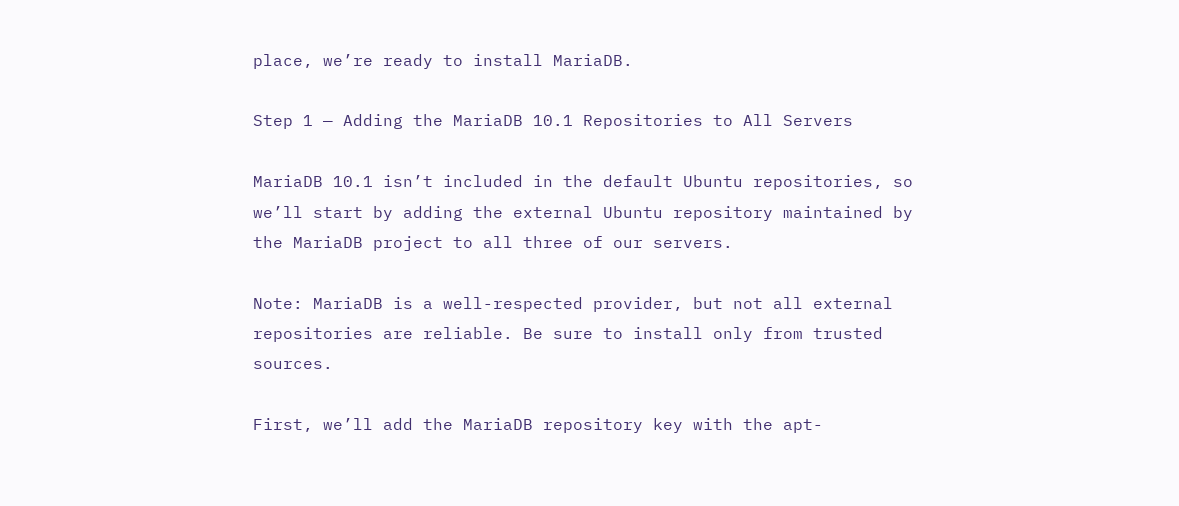place, we’re ready to install MariaDB.

Step 1 — Adding the MariaDB 10.1 Repositories to All Servers

MariaDB 10.1 isn’t included in the default Ubuntu repositories, so we’ll start by adding the external Ubuntu repository maintained by the MariaDB project to all three of our servers.

Note: MariaDB is a well-respected provider, but not all external repositories are reliable. Be sure to install only from trusted sources.

First, we’ll add the MariaDB repository key with the apt-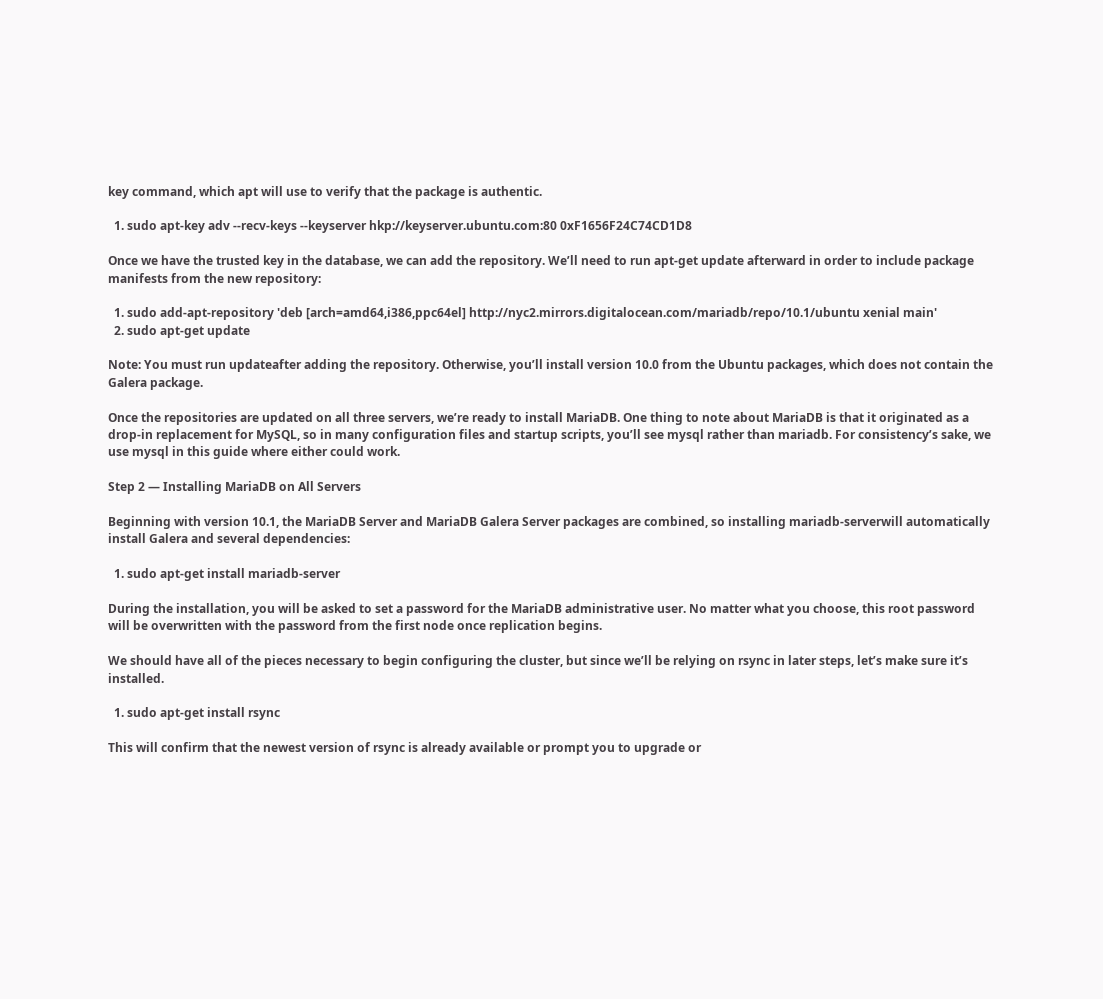key command, which apt will use to verify that the package is authentic.

  1. sudo apt-key adv --recv-keys --keyserver hkp://keyserver.ubuntu.com:80 0xF1656F24C74CD1D8

Once we have the trusted key in the database, we can add the repository. We’ll need to run apt-get update afterward in order to include package manifests from the new repository:

  1. sudo add-apt-repository 'deb [arch=amd64,i386,ppc64el] http://nyc2.mirrors.digitalocean.com/mariadb/repo/10.1/ubuntu xenial main'
  2. sudo apt-get update

Note: You must run updateafter adding the repository. Otherwise, you’ll install version 10.0 from the Ubuntu packages, which does not contain the Galera package.

Once the repositories are updated on all three servers, we’re ready to install MariaDB. One thing to note about MariaDB is that it originated as a drop-in replacement for MySQL, so in many configuration files and startup scripts, you’ll see mysql rather than mariadb. For consistency’s sake, we use mysql in this guide where either could work.

Step 2 — Installing MariaDB on All Servers

Beginning with version 10.1, the MariaDB Server and MariaDB Galera Server packages are combined, so installing mariadb-serverwill automatically install Galera and several dependencies:

  1. sudo apt-get install mariadb-server

During the installation, you will be asked to set a password for the MariaDB administrative user. No matter what you choose, this root password will be overwritten with the password from the first node once replication begins.

We should have all of the pieces necessary to begin configuring the cluster, but since we’ll be relying on rsync in later steps, let’s make sure it’s installed.

  1. sudo apt-get install rsync

This will confirm that the newest version of rsync is already available or prompt you to upgrade or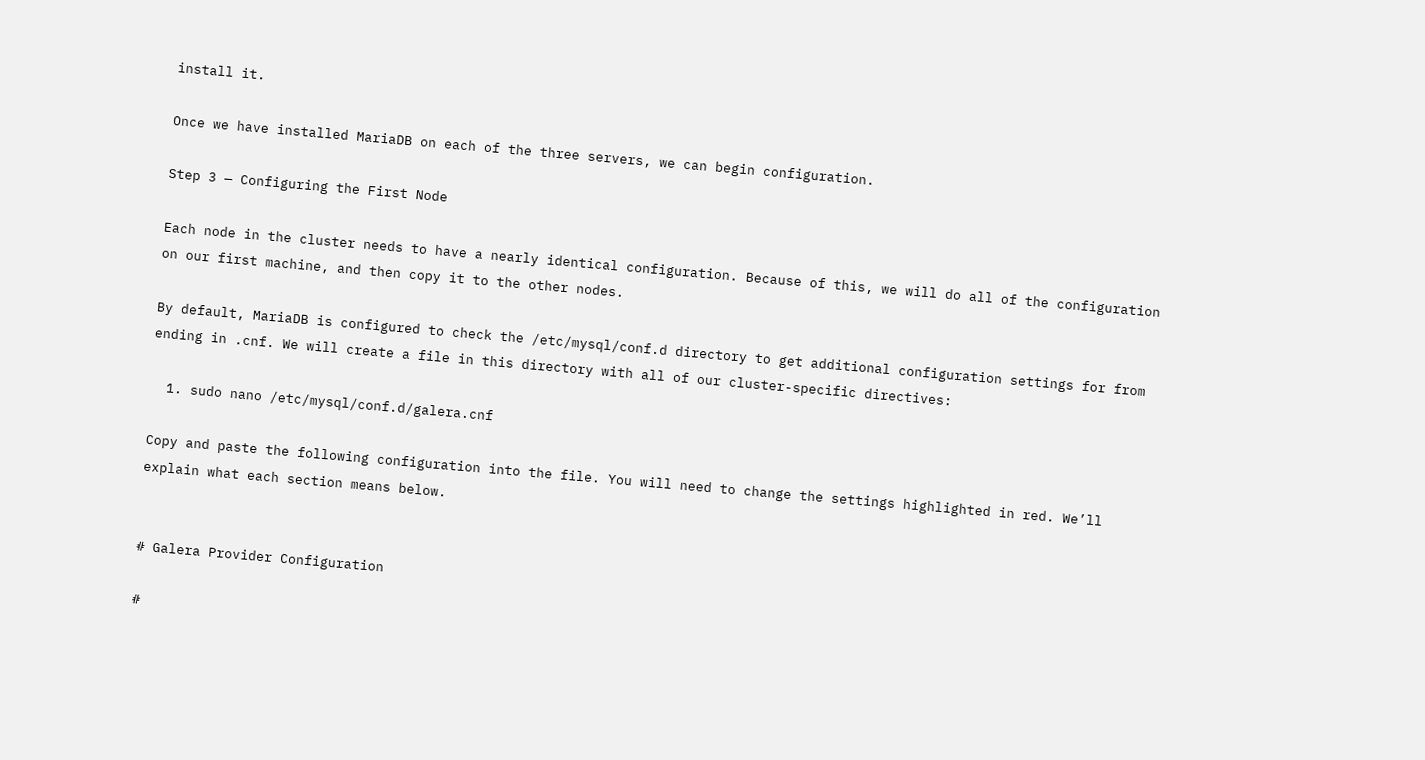install it.

Once we have installed MariaDB on each of the three servers, we can begin configuration.

Step 3 — Configuring the First Node

Each node in the cluster needs to have a nearly identical configuration. Because of this, we will do all of the configuration on our first machine, and then copy it to the other nodes.

By default, MariaDB is configured to check the /etc/mysql/conf.d directory to get additional configuration settings for from ending in .cnf. We will create a file in this directory with all of our cluster-specific directives:

  1. sudo nano /etc/mysql/conf.d/galera.cnf

Copy and paste the following configuration into the file. You will need to change the settings highlighted in red. We’ll explain what each section means below.


# Galera Provider Configuration

#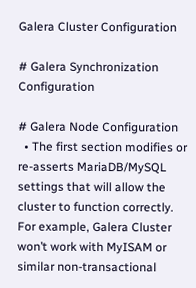Galera Cluster Configuration

# Galera Synchronization Configuration

# Galera Node Configuration
  • The first section modifies or re-asserts MariaDB/MySQL settings that will allow the cluster to function correctly. For example, Galera Cluster won’t work with MyISAM or similar non-transactional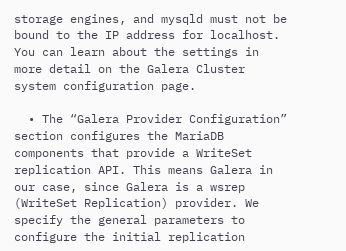storage engines, and mysqld must not be bound to the IP address for localhost. You can learn about the settings in more detail on the Galera Cluster system configuration page.

  • The “Galera Provider Configuration” section configures the MariaDB components that provide a WriteSet replication API. This means Galera in our case, since Galera is a wsrep (WriteSet Replication) provider. We specify the general parameters to configure the initial replication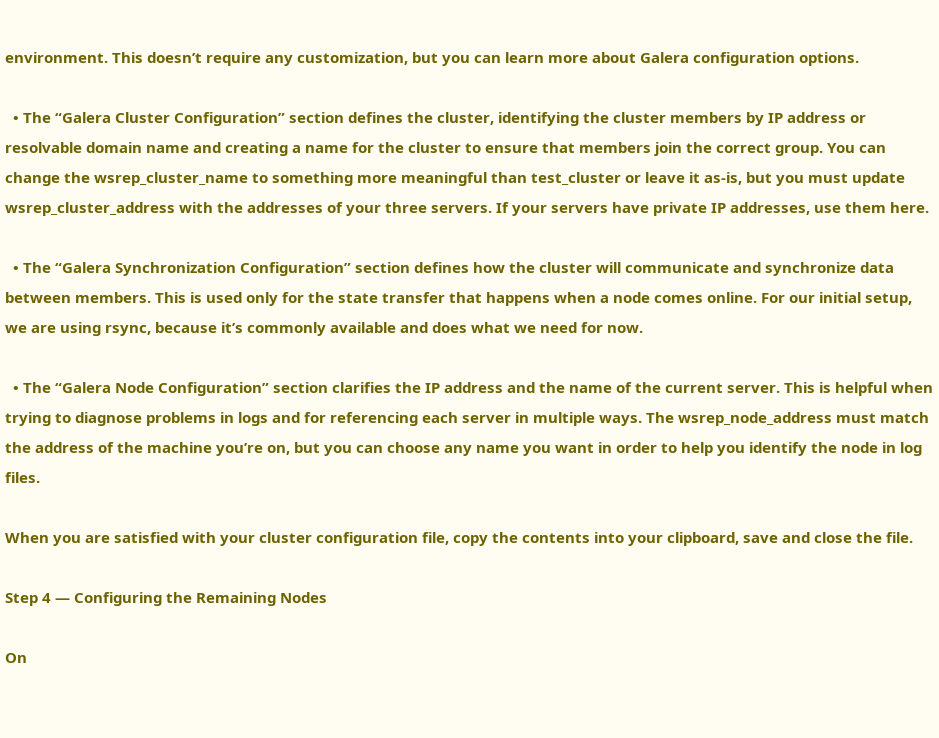environment. This doesn’t require any customization, but you can learn more about Galera configuration options.

  • The “Galera Cluster Configuration” section defines the cluster, identifying the cluster members by IP address or resolvable domain name and creating a name for the cluster to ensure that members join the correct group. You can change the wsrep_cluster_name to something more meaningful than test_cluster or leave it as-is, but you must update wsrep_cluster_address with the addresses of your three servers. If your servers have private IP addresses, use them here.

  • The “Galera Synchronization Configuration” section defines how the cluster will communicate and synchronize data between members. This is used only for the state transfer that happens when a node comes online. For our initial setup, we are using rsync, because it’s commonly available and does what we need for now.

  • The “Galera Node Configuration” section clarifies the IP address and the name of the current server. This is helpful when trying to diagnose problems in logs and for referencing each server in multiple ways. The wsrep_node_address must match the address of the machine you’re on, but you can choose any name you want in order to help you identify the node in log files.

When you are satisfied with your cluster configuration file, copy the contents into your clipboard, save and close the file.

Step 4 — Configuring the Remaining Nodes

On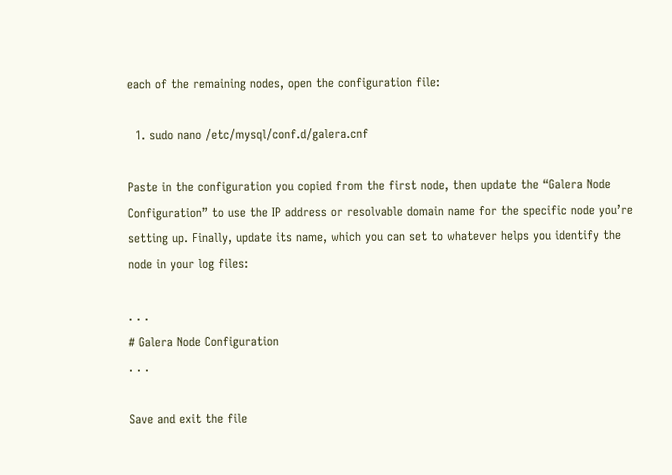each of the remaining nodes, open the configuration file:

  1. sudo nano /etc/mysql/conf.d/galera.cnf

Paste in the configuration you copied from the first node, then update the “Galera Node Configuration” to use the IP address or resolvable domain name for the specific node you’re setting up. Finally, update its name, which you can set to whatever helps you identify the node in your log files:

. . .
# Galera Node Configuration
. . .

Save and exit the file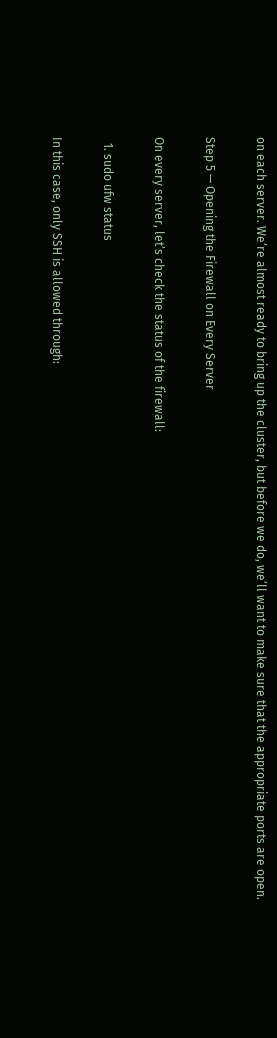on each server. We’re almost ready to bring up the cluster, but before we do, we’ll want to make sure that the appropriate ports are open.

Step 5 — Opening the Firewall on Every Server

On every server, let’s check the status of the firewall:

  1. sudo ufw status

In this case, only SSH is allowed through: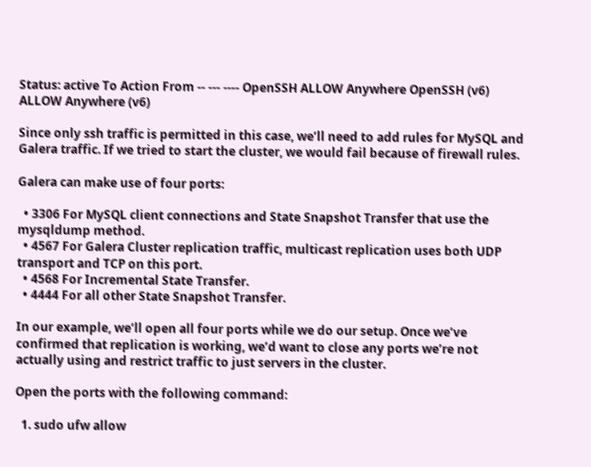Status: active To Action From -- --- ---- OpenSSH ALLOW Anywhere OpenSSH (v6) ALLOW Anywhere (v6)

Since only ssh traffic is permitted in this case, we’ll need to add rules for MySQL and Galera traffic. If we tried to start the cluster, we would fail because of firewall rules.

Galera can make use of four ports:

  • 3306 For MySQL client connections and State Snapshot Transfer that use the mysqldump method.
  • 4567 For Galera Cluster replication traffic, multicast replication uses both UDP transport and TCP on this port.
  • 4568 For Incremental State Transfer.
  • 4444 For all other State Snapshot Transfer.

In our example, we’ll open all four ports while we do our setup. Once we’ve confirmed that replication is working, we’d want to close any ports we’re not actually using and restrict traffic to just servers in the cluster.

Open the ports with the following command:

  1. sudo ufw allow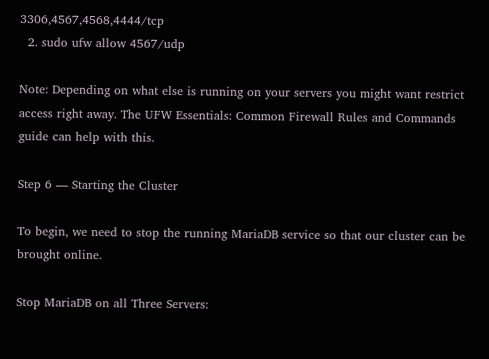3306,4567,4568,4444/tcp
  2. sudo ufw allow 4567/udp

Note: Depending on what else is running on your servers you might want restrict access right away. The UFW Essentials: Common Firewall Rules and Commands guide can help with this.

Step 6 — Starting the Cluster

To begin, we need to stop the running MariaDB service so that our cluster can be brought online.

Stop MariaDB on all Three Servers: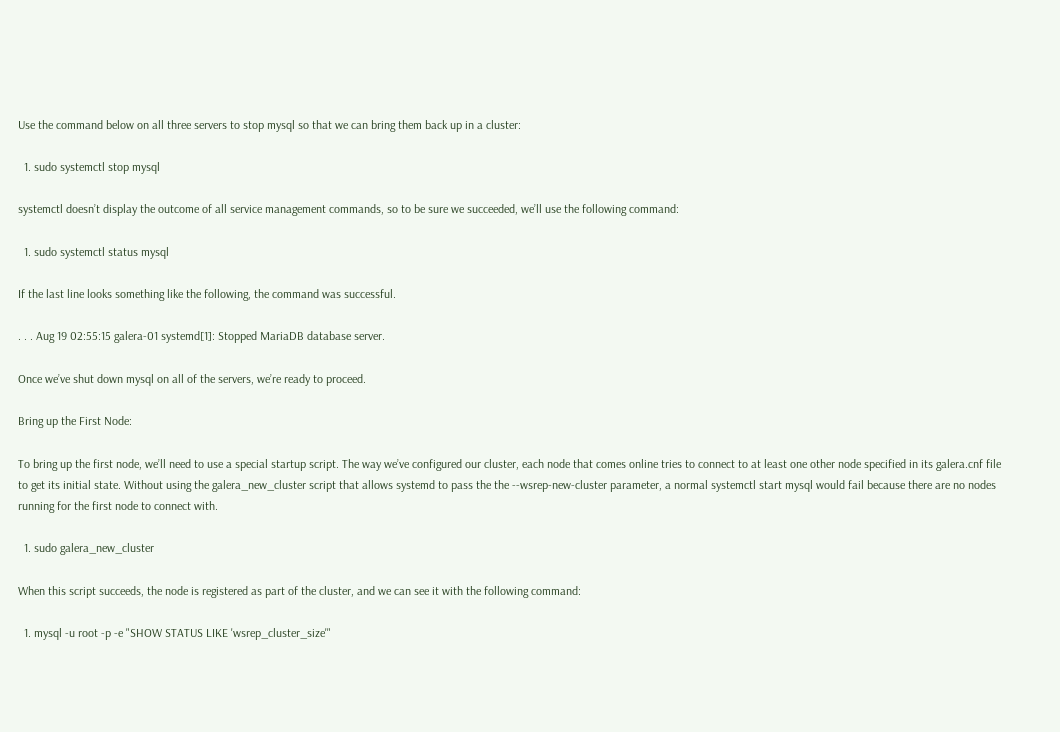Use the command below on all three servers to stop mysql so that we can bring them back up in a cluster:

  1. sudo systemctl stop mysql

systemctl doesn’t display the outcome of all service management commands, so to be sure we succeeded, we’ll use the following command:

  1. sudo systemctl status mysql

If the last line looks something like the following, the command was successful.

. . . Aug 19 02:55:15 galera-01 systemd[1]: Stopped MariaDB database server.

Once we’ve shut down mysql on all of the servers, we’re ready to proceed.

Bring up the First Node:

To bring up the first node, we’ll need to use a special startup script. The way we’ve configured our cluster, each node that comes online tries to connect to at least one other node specified in its galera.cnf file to get its initial state. Without using the galera_new_cluster script that allows systemd to pass the the --wsrep-new-cluster parameter, a normal systemctl start mysql would fail because there are no nodes running for the first node to connect with.

  1. sudo galera_new_cluster

When this script succeeds, the node is registered as part of the cluster, and we can see it with the following command:

  1. mysql -u root -p -e "SHOW STATUS LIKE 'wsrep_cluster_size'"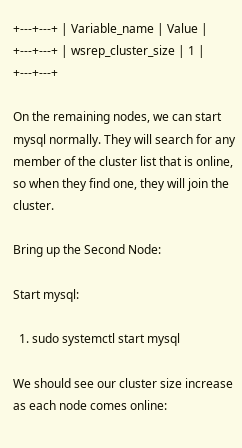+---+---+ | Variable_name | Value | +---+---+ | wsrep_cluster_size | 1 | +---+---+

On the remaining nodes, we can start mysql normally. They will search for any member of the cluster list that is online, so when they find one, they will join the cluster.

Bring up the Second Node:

Start mysql:

  1. sudo systemctl start mysql

We should see our cluster size increase as each node comes online: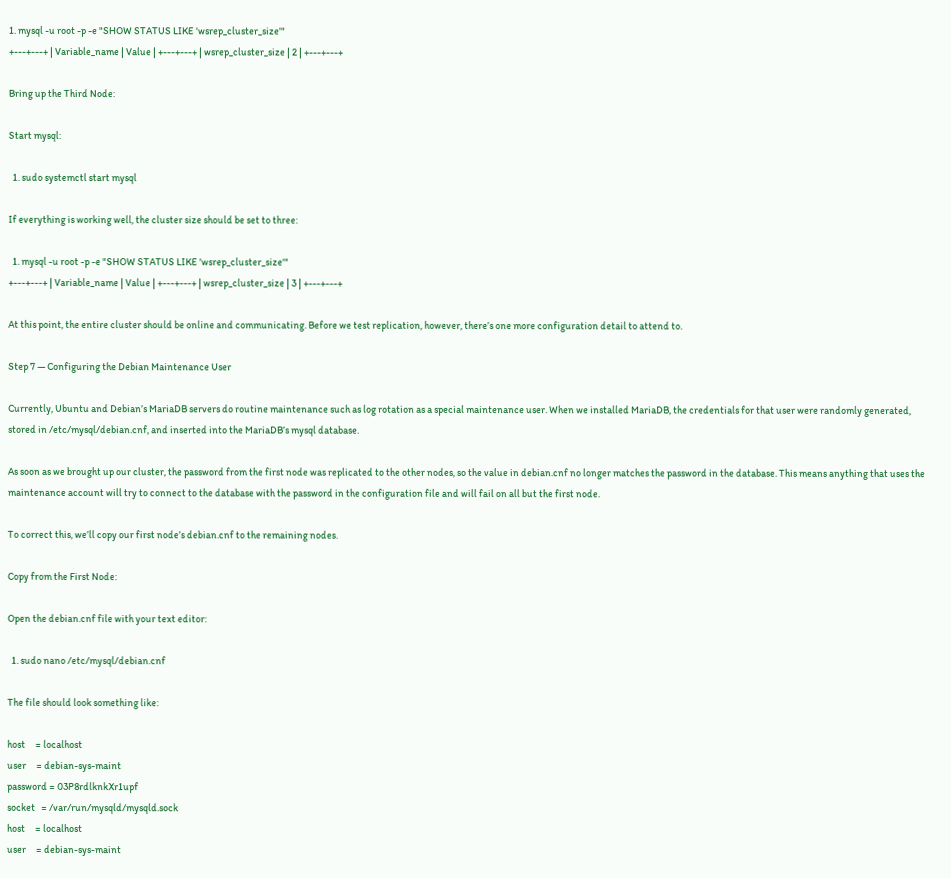1. mysql -u root -p -e "SHOW STATUS LIKE 'wsrep_cluster_size'"
+---+---+ | Variable_name | Value | +---+---+ | wsrep_cluster_size | 2 | +---+---+

Bring up the Third Node:

Start mysql:

  1. sudo systemctl start mysql

If everything is working well, the cluster size should be set to three:

  1. mysql -u root -p -e "SHOW STATUS LIKE 'wsrep_cluster_size'"
+---+---+ | Variable_name | Value | +---+---+ | wsrep_cluster_size | 3 | +---+---+

At this point, the entire cluster should be online and communicating. Before we test replication, however, there’s one more configuration detail to attend to.

Step 7 — Configuring the Debian Maintenance User

Currently, Ubuntu and Debian’s MariaDB servers do routine maintenance such as log rotation as a special maintenance user. When we installed MariaDB, the credentials for that user were randomly generated, stored in /etc/mysql/debian.cnf, and inserted into the MariaDB’s mysql database.

As soon as we brought up our cluster, the password from the first node was replicated to the other nodes, so the value in debian.cnf no longer matches the password in the database. This means anything that uses the maintenance account will try to connect to the database with the password in the configuration file and will fail on all but the first node.

To correct this, we’ll copy our first node’s debian.cnf to the remaining nodes.

Copy from the First Node:

Open the debian.cnf file with your text editor:

  1. sudo nano /etc/mysql/debian.cnf

The file should look something like:

host     = localhost
user     = debian-sys-maint
password = 03P8rdlknkXr1upf
socket   = /var/run/mysqld/mysqld.sock
host     = localhost
user     = debian-sys-maint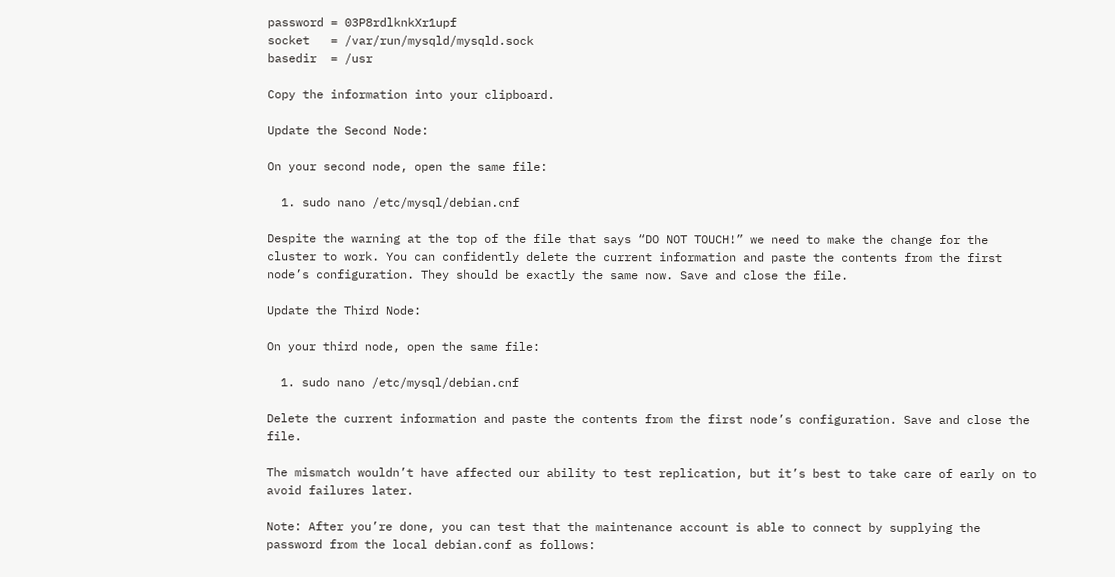password = 03P8rdlknkXr1upf
socket   = /var/run/mysqld/mysqld.sock
basedir  = /usr

Copy the information into your clipboard.

Update the Second Node:

On your second node, open the same file:

  1. sudo nano /etc/mysql/debian.cnf

Despite the warning at the top of the file that says “DO NOT TOUCH!” we need to make the change for the cluster to work. You can confidently delete the current information and paste the contents from the first node’s configuration. They should be exactly the same now. Save and close the file.

Update the Third Node:

On your third node, open the same file:

  1. sudo nano /etc/mysql/debian.cnf

Delete the current information and paste the contents from the first node’s configuration. Save and close the file.

The mismatch wouldn’t have affected our ability to test replication, but it’s best to take care of early on to avoid failures later.

Note: After you’re done, you can test that the maintenance account is able to connect by supplying the password from the local debian.conf as follows: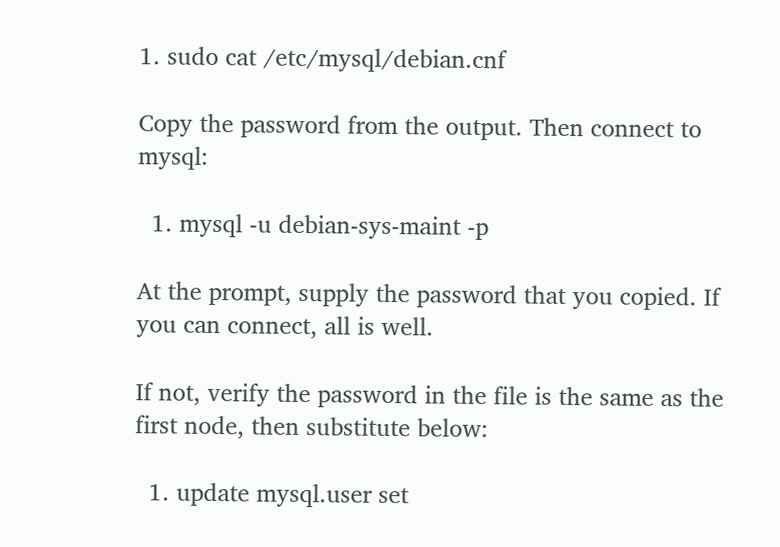1. sudo cat /etc/mysql/debian.cnf

Copy the password from the output. Then connect to mysql:

  1. mysql -u debian-sys-maint -p

At the prompt, supply the password that you copied. If you can connect, all is well.

If not, verify the password in the file is the same as the first node, then substitute below:

  1. update mysql.user set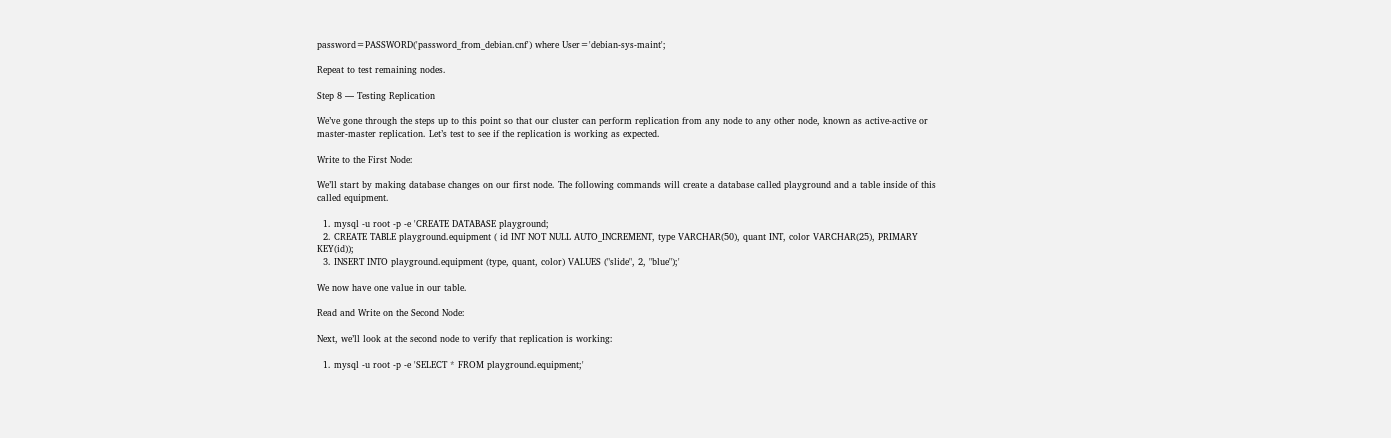password=PASSWORD('password_from_debian.cnf') where User='debian-sys-maint';

Repeat to test remaining nodes.

Step 8 — Testing Replication

We’ve gone through the steps up to this point so that our cluster can perform replication from any node to any other node, known as active-active or master-master replication. Let’s test to see if the replication is working as expected.

Write to the First Node:

We’ll start by making database changes on our first node. The following commands will create a database called playground and a table inside of this called equipment.

  1. mysql -u root -p -e 'CREATE DATABASE playground;
  2. CREATE TABLE playground.equipment ( id INT NOT NULL AUTO_INCREMENT, type VARCHAR(50), quant INT, color VARCHAR(25), PRIMARY KEY(id));
  3. INSERT INTO playground.equipment (type, quant, color) VALUES ("slide", 2, "blue");'

We now have one value in our table.

Read and Write on the Second Node:

Next, we’ll look at the second node to verify that replication is working:

  1. mysql -u root -p -e 'SELECT * FROM playground.equipment;'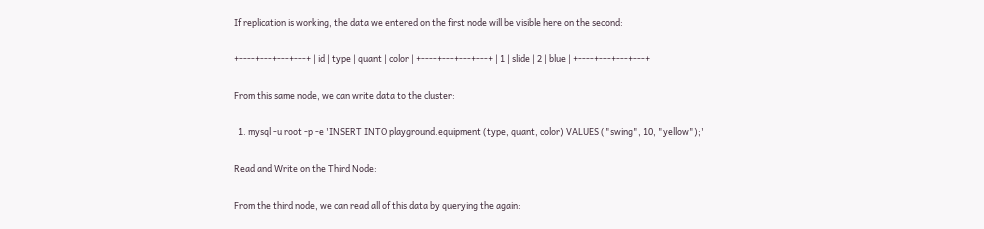If replication is working, the data we entered on the first node will be visible here on the second:

+----+---+---+---+ | id | type | quant | color | +----+---+---+---+ | 1 | slide | 2 | blue | +----+---+---+---+

From this same node, we can write data to the cluster:

  1. mysql -u root -p -e 'INSERT INTO playground.equipment (type, quant, color) VALUES ("swing", 10, "yellow");'

Read and Write on the Third Node:

From the third node, we can read all of this data by querying the again: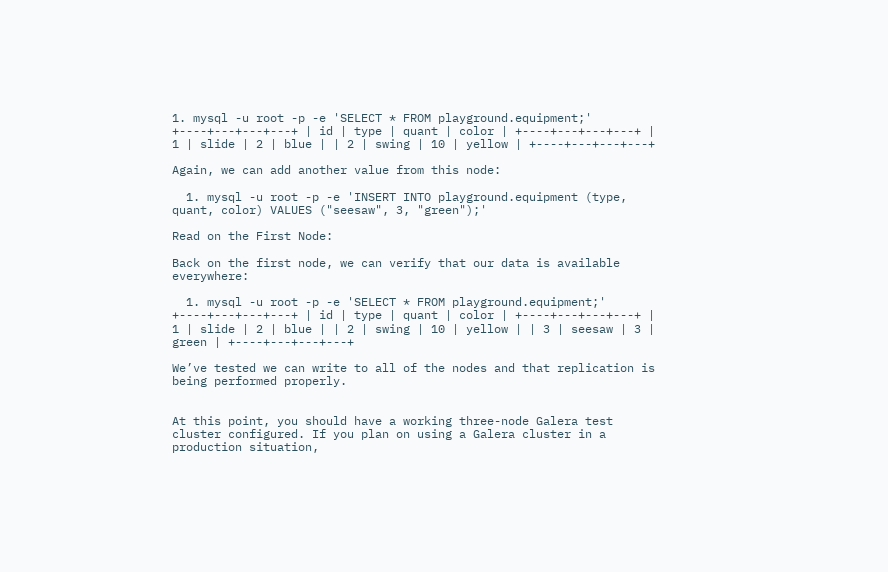1. mysql -u root -p -e 'SELECT * FROM playground.equipment;'
+----+---+---+---+ | id | type | quant | color | +----+---+---+---+ | 1 | slide | 2 | blue | | 2 | swing | 10 | yellow | +----+---+---+---+

Again, we can add another value from this node:

  1. mysql -u root -p -e 'INSERT INTO playground.equipment (type, quant, color) VALUES ("seesaw", 3, "green");'

Read on the First Node:

Back on the first node, we can verify that our data is available everywhere:

  1. mysql -u root -p -e 'SELECT * FROM playground.equipment;'
+----+---+---+---+ | id | type | quant | color | +----+---+---+---+ | 1 | slide | 2 | blue | | 2 | swing | 10 | yellow | | 3 | seesaw | 3 | green | +----+---+---+---+

We’ve tested we can write to all of the nodes and that replication is being performed properly.


At this point, you should have a working three-node Galera test cluster configured. If you plan on using a Galera cluster in a production situation,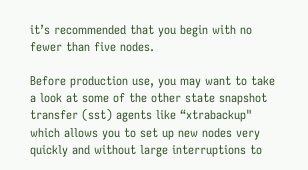it’s recommended that you begin with no fewer than five nodes.

Before production use, you may want to take a look at some of the other state snapshot transfer (sst) agents like “xtrabackup" which allows you to set up new nodes very quickly and without large interruptions to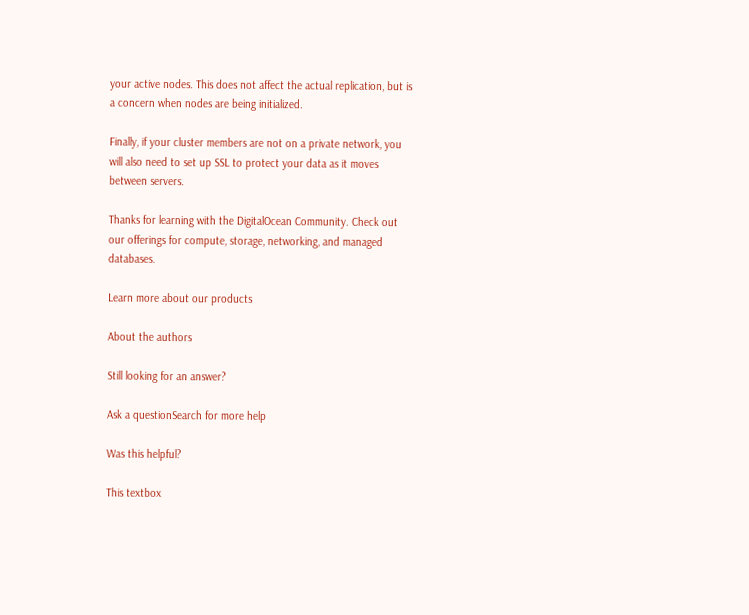your active nodes. This does not affect the actual replication, but is a concern when nodes are being initialized.

Finally, if your cluster members are not on a private network, you will also need to set up SSL to protect your data as it moves between servers.

Thanks for learning with the DigitalOcean Community. Check out our offerings for compute, storage, networking, and managed databases.

Learn more about our products

About the authors

Still looking for an answer?

Ask a questionSearch for more help

Was this helpful?

This textbox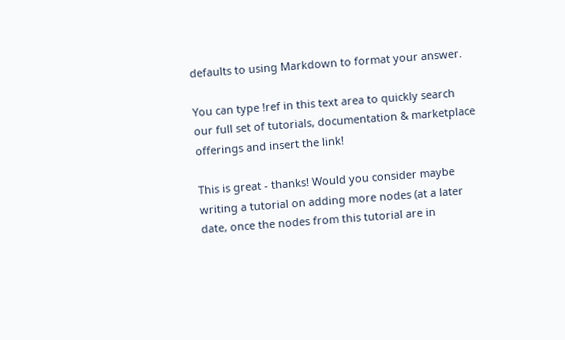defaults to using Markdown to format your answer.

You can type !ref in this text area to quickly search our full set of tutorials, documentation & marketplace offerings and insert the link!

This is great - thanks! Would you consider maybe writing a tutorial on adding more nodes (at a later date, once the nodes from this tutorial are in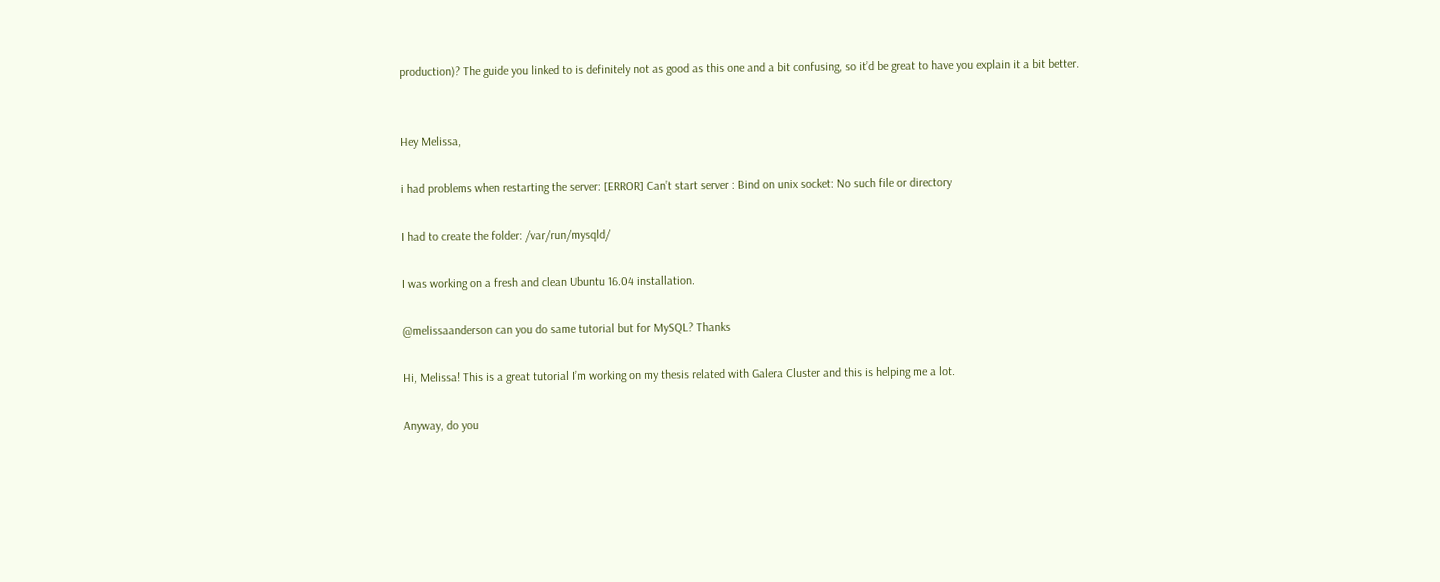production)? The guide you linked to is definitely not as good as this one and a bit confusing, so it’d be great to have you explain it a bit better.


Hey Melissa,

i had problems when restarting the server: [ERROR] Can’t start server : Bind on unix socket: No such file or directory

I had to create the folder: /var/run/mysqld/

I was working on a fresh and clean Ubuntu 16.04 installation.

@melissaanderson can you do same tutorial but for MySQL? Thanks

Hi, Melissa! This is a great tutorial I’m working on my thesis related with Galera Cluster and this is helping me a lot.

Anyway, do you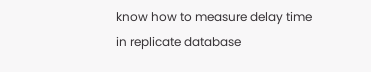know how to measure delay time in replicate database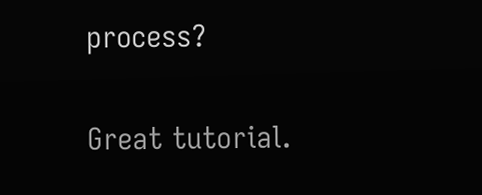process?

Great tutorial.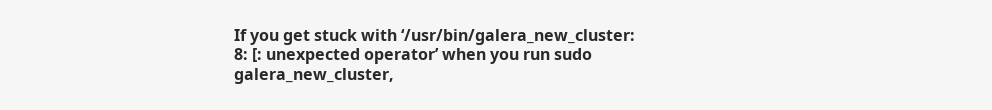If you get stuck with ‘/usr/bin/galera_new_cluster: 8: [: unexpected operator’ when you run sudo galera_new_cluster,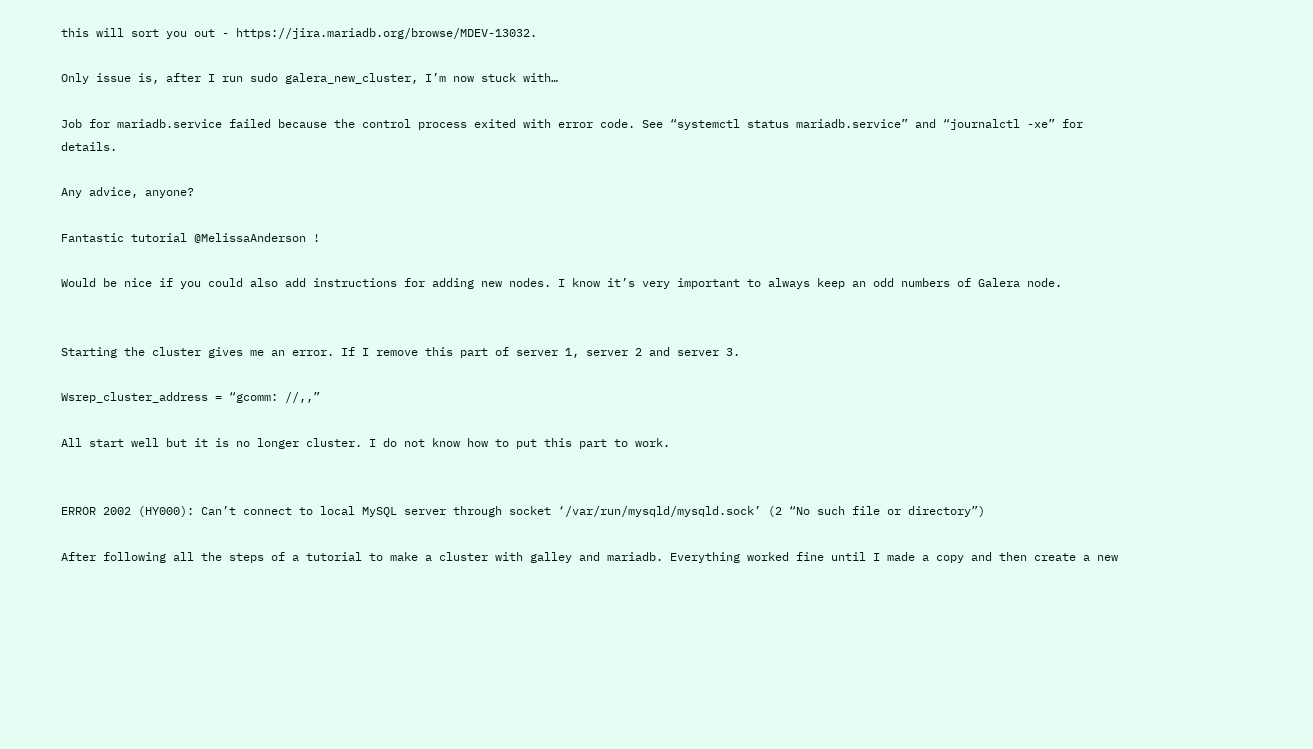this will sort you out - https://jira.mariadb.org/browse/MDEV-13032.

Only issue is, after I run sudo galera_new_cluster, I’m now stuck with…

Job for mariadb.service failed because the control process exited with error code. See “systemctl status mariadb.service” and “journalctl -xe” for details.

Any advice, anyone?

Fantastic tutorial @MelissaAnderson !

Would be nice if you could also add instructions for adding new nodes. I know it’s very important to always keep an odd numbers of Galera node.


Starting the cluster gives me an error. If I remove this part of server 1, server 2 and server 3.

Wsrep_cluster_address = “gcomm: //,,”

All start well but it is no longer cluster. I do not know how to put this part to work.


ERROR 2002 (HY000): Can’t connect to local MySQL server through socket ‘/var/run/mysqld/mysqld.sock’ (2 “No such file or directory”)

After following all the steps of a tutorial to make a cluster with galley and mariadb. Everything worked fine until I made a copy and then create a new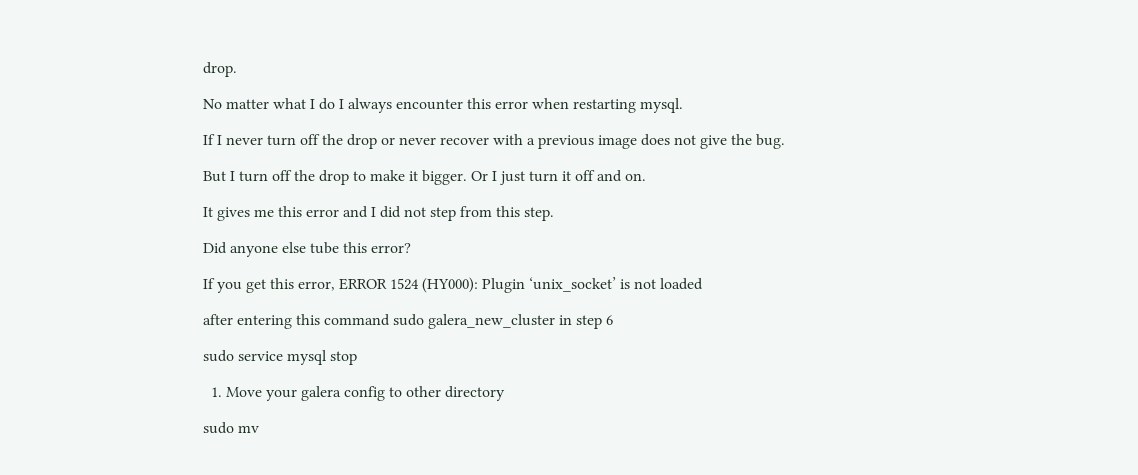drop.

No matter what I do I always encounter this error when restarting mysql.

If I never turn off the drop or never recover with a previous image does not give the bug.

But I turn off the drop to make it bigger. Or I just turn it off and on.

It gives me this error and I did not step from this step.

Did anyone else tube this error?

If you get this error, ERROR 1524 (HY000): Plugin ‘unix_socket’ is not loaded

after entering this command sudo galera_new_cluster in step 6

sudo service mysql stop

  1. Move your galera config to other directory

sudo mv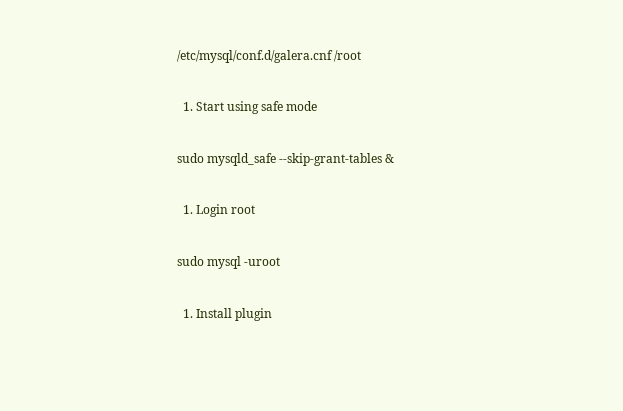/etc/mysql/conf.d/galera.cnf /root

  1. Start using safe mode

sudo mysqld_safe --skip-grant-tables &

  1. Login root

sudo mysql -uroot

  1. Install plugin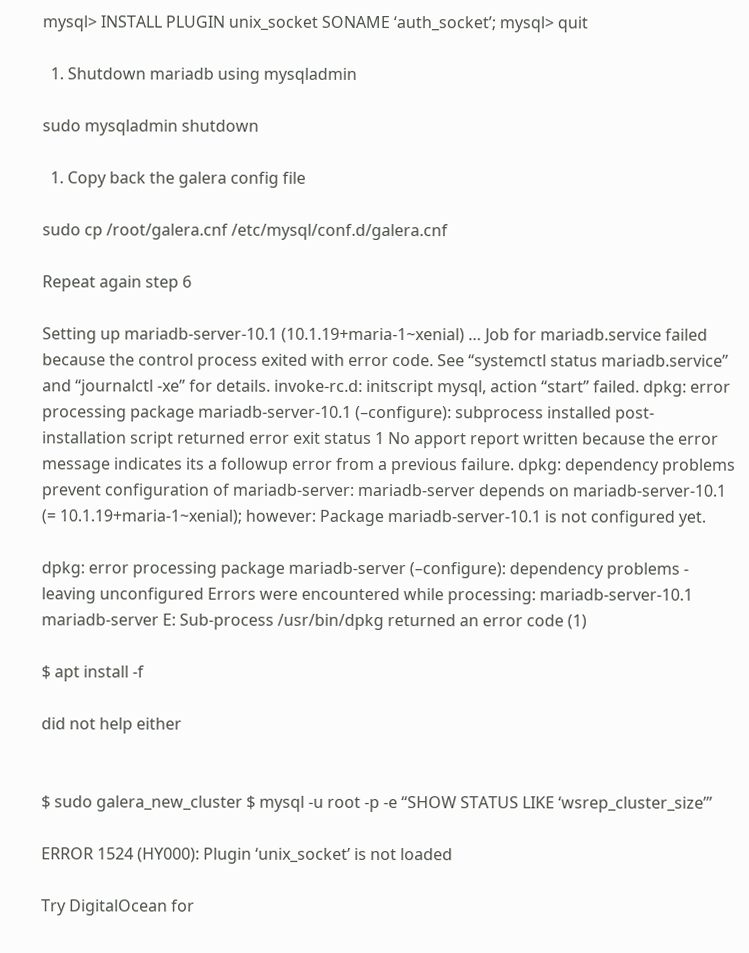mysql> INSTALL PLUGIN unix_socket SONAME ‘auth_socket’; mysql> quit

  1. Shutdown mariadb using mysqladmin

sudo mysqladmin shutdown

  1. Copy back the galera config file

sudo cp /root/galera.cnf /etc/mysql/conf.d/galera.cnf

Repeat again step 6

Setting up mariadb-server-10.1 (10.1.19+maria-1~xenial) … Job for mariadb.service failed because the control process exited with error code. See “systemctl status mariadb.service” and “journalctl -xe” for details. invoke-rc.d: initscript mysql, action “start” failed. dpkg: error processing package mariadb-server-10.1 (–configure): subprocess installed post-installation script returned error exit status 1 No apport report written because the error message indicates its a followup error from a previous failure. dpkg: dependency problems prevent configuration of mariadb-server: mariadb-server depends on mariadb-server-10.1 (= 10.1.19+maria-1~xenial); however: Package mariadb-server-10.1 is not configured yet.

dpkg: error processing package mariadb-server (–configure): dependency problems - leaving unconfigured Errors were encountered while processing: mariadb-server-10.1 mariadb-server E: Sub-process /usr/bin/dpkg returned an error code (1)

$ apt install -f

did not help either


$ sudo galera_new_cluster $ mysql -u root -p -e “SHOW STATUS LIKE ‘wsrep_cluster_size’”

ERROR 1524 (HY000): Plugin ‘unix_socket’ is not loaded

Try DigitalOcean for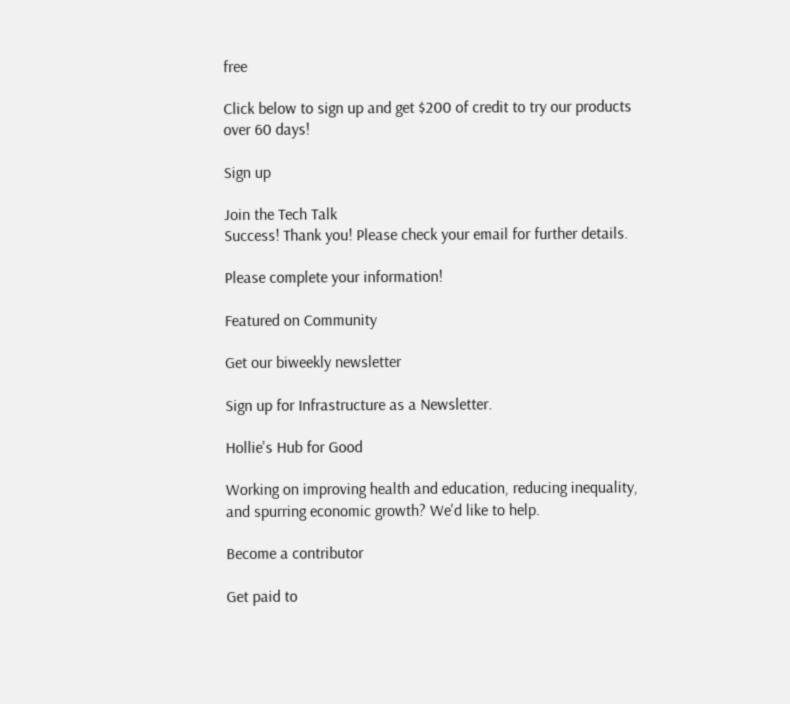free

Click below to sign up and get $200 of credit to try our products over 60 days!

Sign up

Join the Tech Talk
Success! Thank you! Please check your email for further details.

Please complete your information!

Featured on Community

Get our biweekly newsletter

Sign up for Infrastructure as a Newsletter.

Hollie's Hub for Good

Working on improving health and education, reducing inequality, and spurring economic growth? We'd like to help.

Become a contributor

Get paid to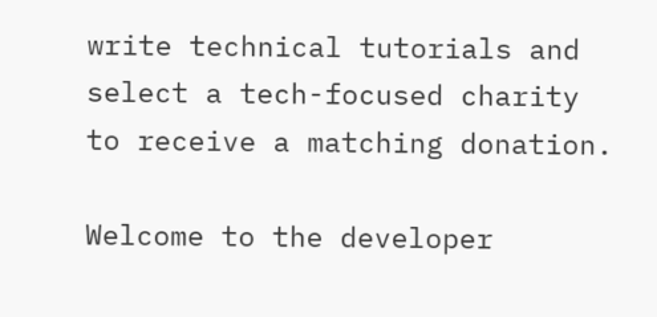write technical tutorials and select a tech-focused charity to receive a matching donation.

Welcome to the developer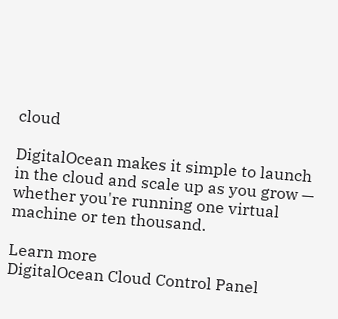cloud

DigitalOcean makes it simple to launch in the cloud and scale up as you grow — whether you're running one virtual machine or ten thousand.

Learn more
DigitalOcean Cloud Control Panel